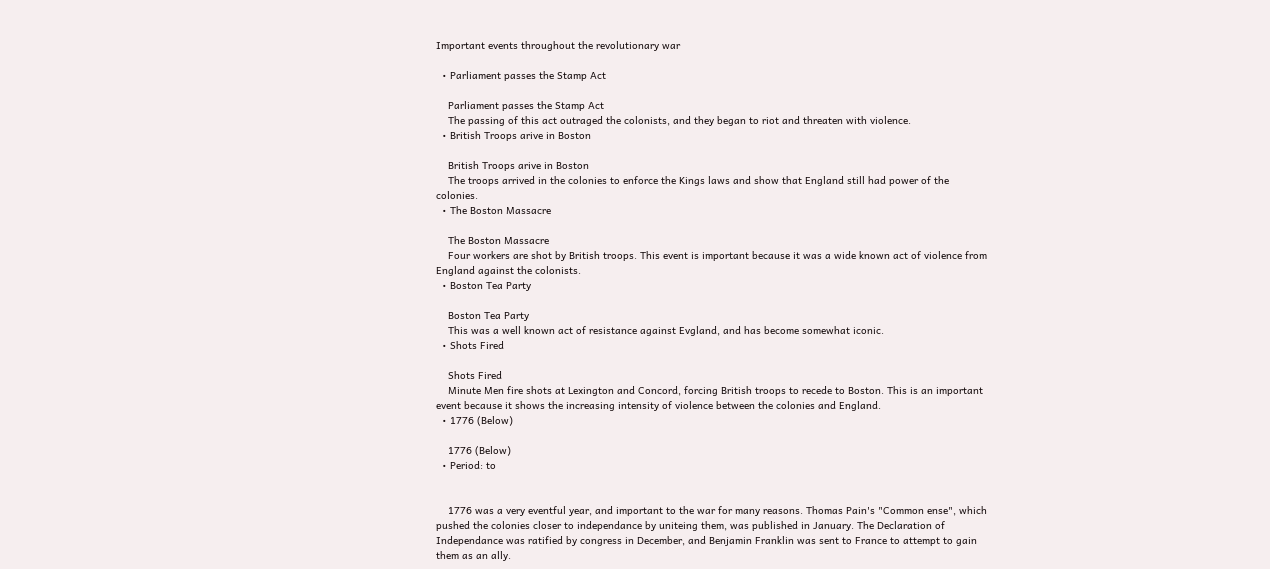Important events throughout the revolutionary war

  • Parliament passes the Stamp Act

    Parliament passes the Stamp Act
    The passing of this act outraged the colonists, and they began to riot and threaten with violence.
  • British Troops arive in Boston

    British Troops arive in Boston
    The troops arrived in the colonies to enforce the Kings laws and show that England still had power of the colonies.
  • The Boston Massacre

    The Boston Massacre
    Four workers are shot by British troops. This event is important because it was a wide known act of violence from England against the colonists.
  • Boston Tea Party

    Boston Tea Party
    This was a well known act of resistance against Evgland, and has become somewhat iconic.
  • Shots Fired

    Shots Fired
    Minute Men fire shots at Lexington and Concord, forcing British troops to recede to Boston. This is an important event because it shows the increasing intensity of violence between the colonies and England.
  • 1776 (Below)

    1776 (Below)
  • Period: to


    1776 was a very eventful year, and important to the war for many reasons. Thomas Pain's "Common ense", which pushed the colonies closer to independance by uniteing them, was published in January. The Declaration of Independance was ratified by congress in December, and Benjamin Franklin was sent to France to attempt to gain them as an ally.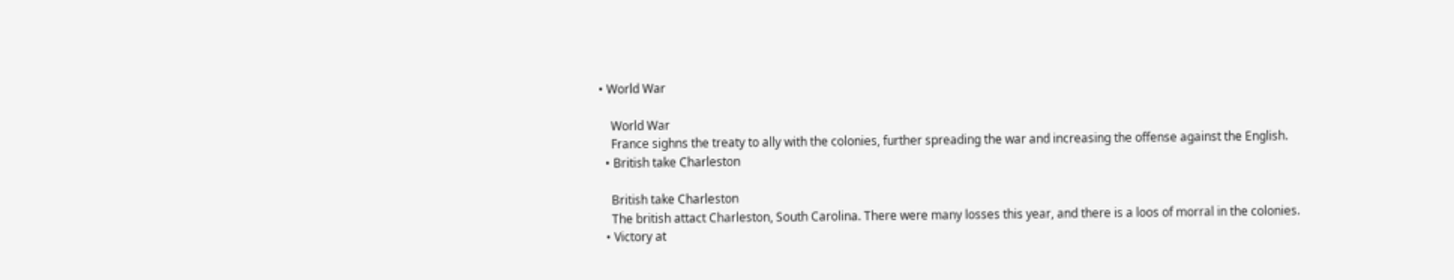• World War

    World War
    France sighns the treaty to ally with the colonies, further spreading the war and increasing the offense against the English.
  • British take Charleston

    British take Charleston
    The british attact Charleston, South Carolina. There were many losses this year, and there is a loos of morral in the colonies.
  • Victory at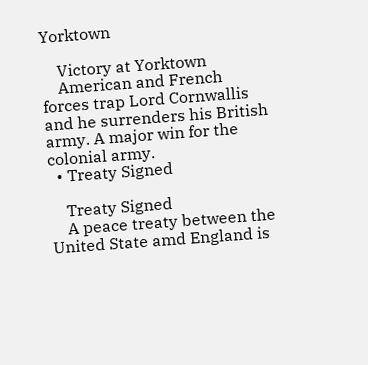Yorktown

    Victory at Yorktown
    American and French forces trap Lord Cornwallis and he surrenders his British army. A major win for the colonial army.
  • Treaty Signed

    Treaty Signed
    A peace treaty between the United State amd England is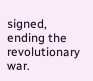signed, ending the revolutionary war.